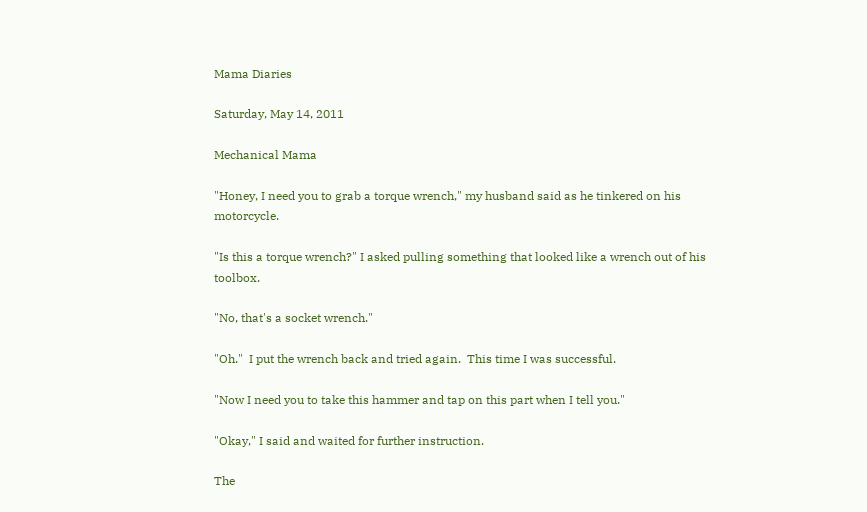Mama Diaries

Saturday, May 14, 2011

Mechanical Mama

"Honey, I need you to grab a torque wrench," my husband said as he tinkered on his motorcycle.

"Is this a torque wrench?" I asked pulling something that looked like a wrench out of his toolbox.

"No, that's a socket wrench."

"Oh."  I put the wrench back and tried again.  This time I was successful.

"Now I need you to take this hammer and tap on this part when I tell you."

"Okay," I said and waited for further instruction.

The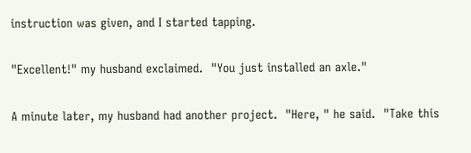instruction was given, and I started tapping.

"Excellent!" my husband exclaimed.  "You just installed an axle."

A minute later, my husband had another project.  "Here, " he said.  "Take this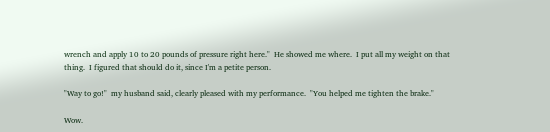wrench and apply 10 to 20 pounds of pressure right here."  He showed me where.  I put all my weight on that thing.  I figured that should do it, since I'm a petite person.

"Way to go!"  my husband said, clearly pleased with my performance.  "You helped me tighten the brake."

Wow.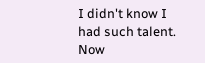I didn't know I had such talent.  Now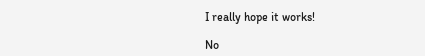I really hope it works!

No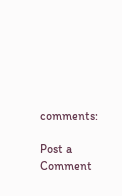comments:

Post a Comment